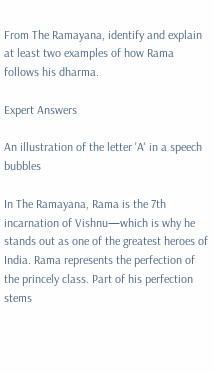From The Ramayana, identify and explain at least two examples of how Rama follows his dharma.

Expert Answers

An illustration of the letter 'A' in a speech bubbles

In The Ramayana, Rama is the 7th incarnation of Vishnu—which is why he stands out as one of the greatest heroes of India. Rama represents the perfection of the princely class. Part of his perfection stems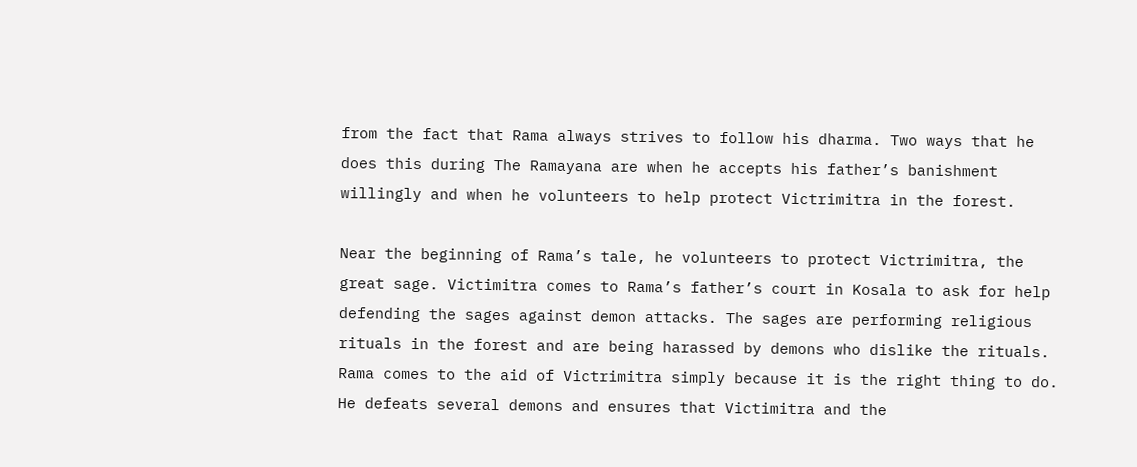from the fact that Rama always strives to follow his dharma. Two ways that he does this during The Ramayana are when he accepts his father’s banishment willingly and when he volunteers to help protect Victrimitra in the forest.

Near the beginning of Rama’s tale, he volunteers to protect Victrimitra, the great sage. Victimitra comes to Rama’s father’s court in Kosala to ask for help defending the sages against demon attacks. The sages are performing religious rituals in the forest and are being harassed by demons who dislike the rituals. Rama comes to the aid of Victrimitra simply because it is the right thing to do. He defeats several demons and ensures that Victimitra and the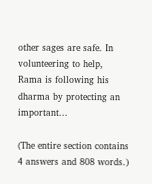other sages are safe. In volunteering to help, Rama is following his dharma by protecting an important...

(The entire section contains 4 answers and 808 words.)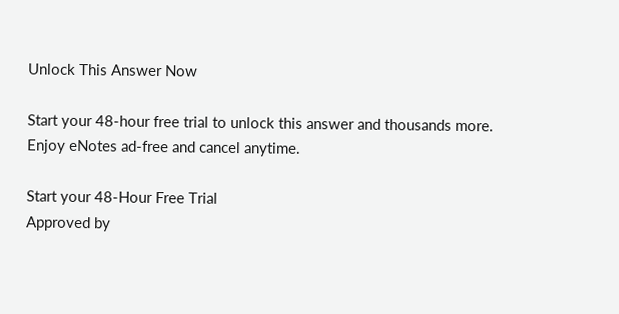Unlock This Answer Now

Start your 48-hour free trial to unlock this answer and thousands more. Enjoy eNotes ad-free and cancel anytime.

Start your 48-Hour Free Trial
Approved by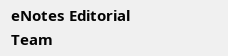eNotes Editorial Team